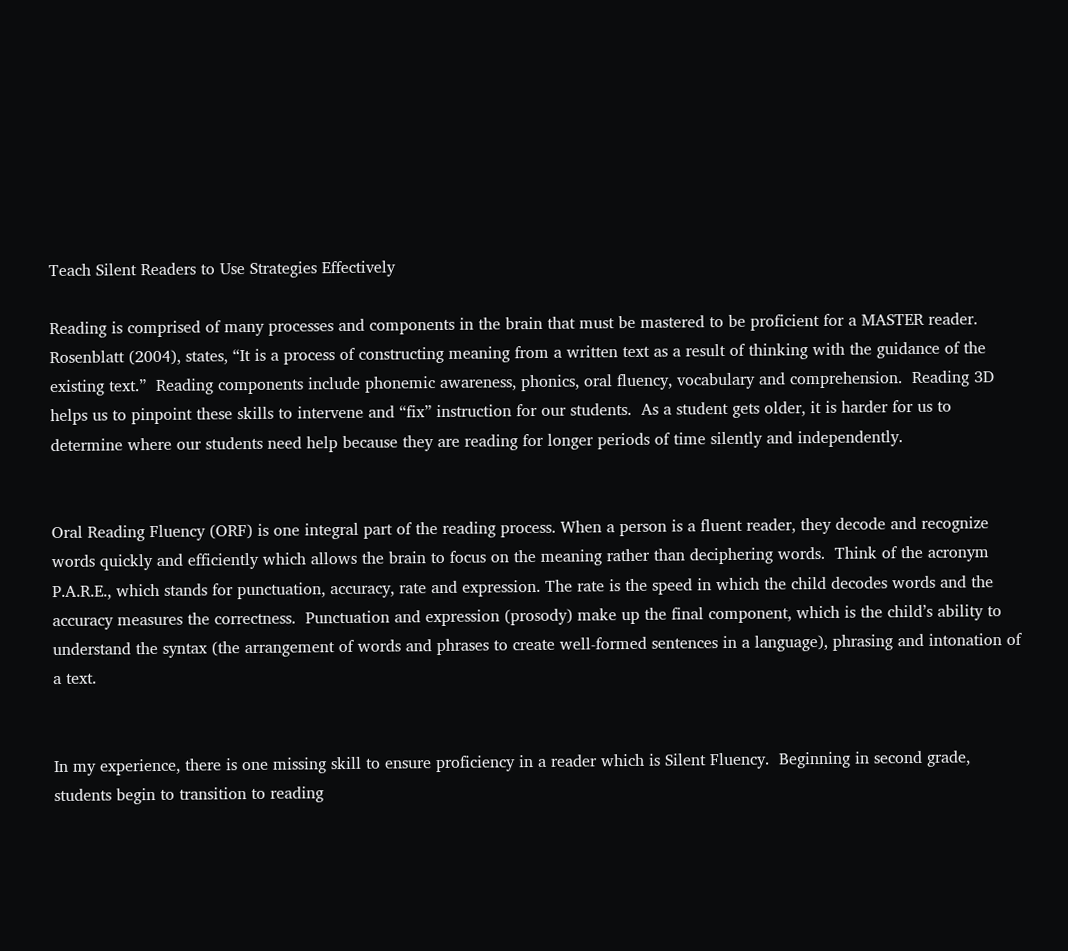Teach Silent Readers to Use Strategies Effectively

Reading is comprised of many processes and components in the brain that must be mastered to be proficient for a MASTER reader.  Rosenblatt (2004), states, “It is a process of constructing meaning from a written text as a result of thinking with the guidance of the existing text.”  Reading components include phonemic awareness, phonics, oral fluency, vocabulary and comprehension.  Reading 3D helps us to pinpoint these skills to intervene and “fix” instruction for our students.  As a student gets older, it is harder for us to determine where our students need help because they are reading for longer periods of time silently and independently.


Oral Reading Fluency (ORF) is one integral part of the reading process. When a person is a fluent reader, they decode and recognize words quickly and efficiently which allows the brain to focus on the meaning rather than deciphering words.  Think of the acronym P.A.R.E., which stands for punctuation, accuracy, rate and expression. The rate is the speed in which the child decodes words and the accuracy measures the correctness.  Punctuation and expression (prosody) make up the final component, which is the child’s ability to understand the syntax (the arrangement of words and phrases to create well-formed sentences in a language), phrasing and intonation of a text.


In my experience, there is one missing skill to ensure proficiency in a reader which is Silent Fluency.  Beginning in second grade, students begin to transition to reading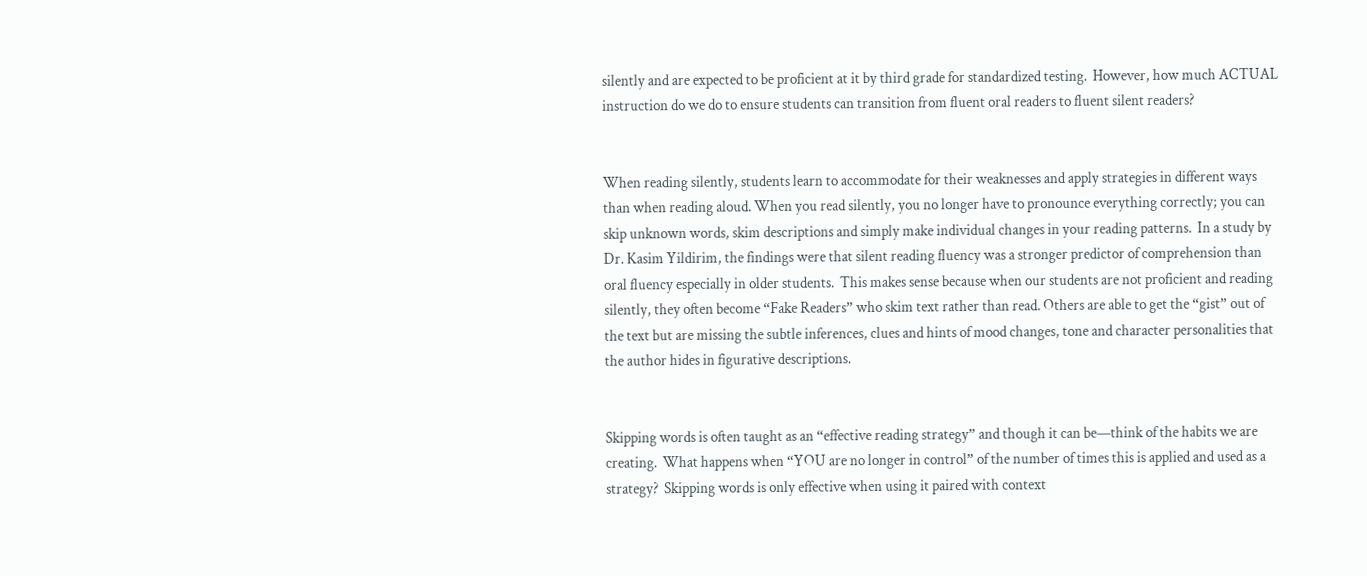silently and are expected to be proficient at it by third grade for standardized testing.  However, how much ACTUAL instruction do we do to ensure students can transition from fluent oral readers to fluent silent readers?


When reading silently, students learn to accommodate for their weaknesses and apply strategies in different ways than when reading aloud. When you read silently, you no longer have to pronounce everything correctly; you can skip unknown words, skim descriptions and simply make individual changes in your reading patterns.  In a study by Dr. Kasim Yildirim, the findings were that silent reading fluency was a stronger predictor of comprehension than oral fluency especially in older students.  This makes sense because when our students are not proficient and reading silently, they often become “Fake Readers” who skim text rather than read. Others are able to get the “gist” out of the text but are missing the subtle inferences, clues and hints of mood changes, tone and character personalities that the author hides in figurative descriptions.


Skipping words is often taught as an “effective reading strategy” and though it can be—think of the habits we are creating.  What happens when “YOU are no longer in control” of the number of times this is applied and used as a strategy?  Skipping words is only effective when using it paired with context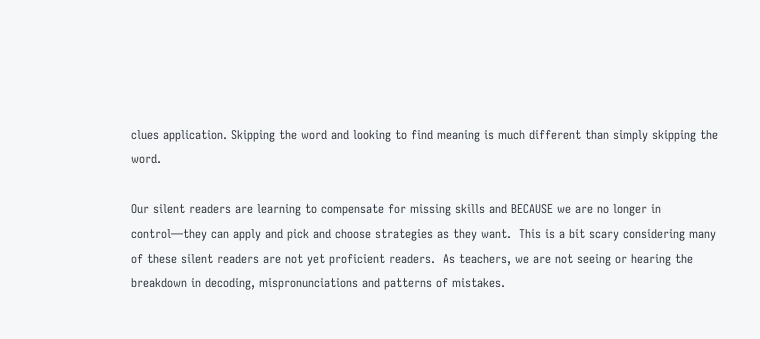clues application. Skipping the word and looking to find meaning is much different than simply skipping the word.

Our silent readers are learning to compensate for missing skills and BECAUSE we are no longer in control—they can apply and pick and choose strategies as they want.  This is a bit scary considering many of these silent readers are not yet proficient readers.  As teachers, we are not seeing or hearing the breakdown in decoding, mispronunciations and patterns of mistakes.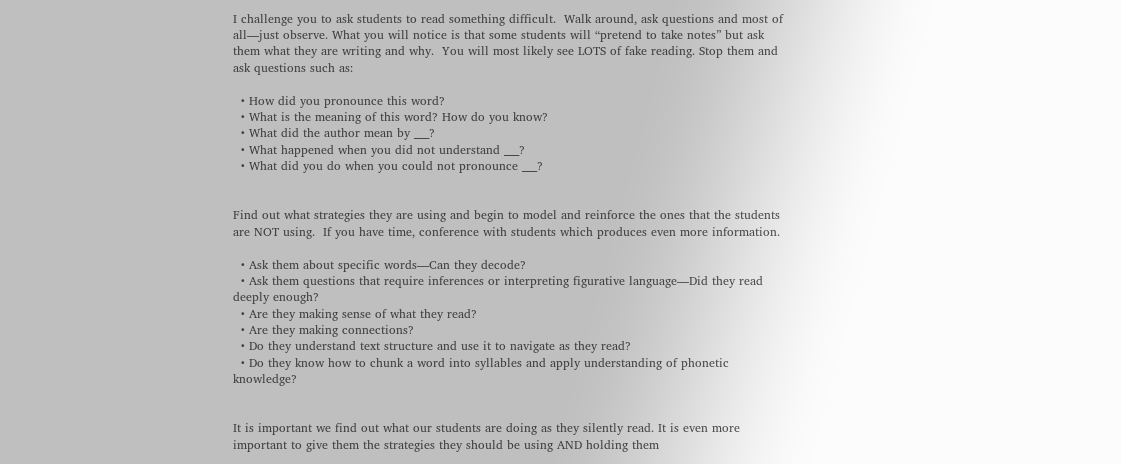I challenge you to ask students to read something difficult.  Walk around, ask questions and most of all—just observe. What you will notice is that some students will “pretend to take notes” but ask them what they are writing and why.  You will most likely see LOTS of fake reading. Stop them and ask questions such as:

  • How did you pronounce this word?
  • What is the meaning of this word? How do you know?
  • What did the author mean by ___?
  • What happened when you did not understand ___?
  • What did you do when you could not pronounce ___?


Find out what strategies they are using and begin to model and reinforce the ones that the students are NOT using.  If you have time, conference with students which produces even more information.

  • Ask them about specific words—Can they decode?
  • Ask them questions that require inferences or interpreting figurative language—Did they read deeply enough?
  • Are they making sense of what they read?
  • Are they making connections?
  • Do they understand text structure and use it to navigate as they read?
  • Do they know how to chunk a word into syllables and apply understanding of phonetic knowledge?


It is important we find out what our students are doing as they silently read. It is even more important to give them the strategies they should be using AND holding them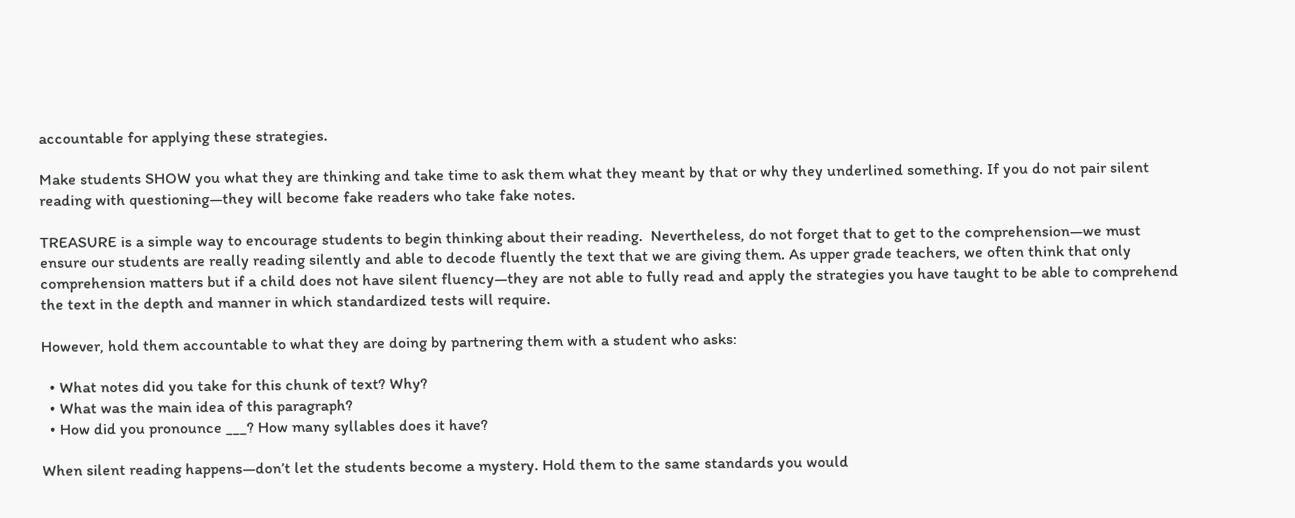accountable for applying these strategies.

Make students SHOW you what they are thinking and take time to ask them what they meant by that or why they underlined something. If you do not pair silent reading with questioning—they will become fake readers who take fake notes.

TREASURE is a simple way to encourage students to begin thinking about their reading.  Nevertheless, do not forget that to get to the comprehension—we must ensure our students are really reading silently and able to decode fluently the text that we are giving them. As upper grade teachers, we often think that only comprehension matters but if a child does not have silent fluency—they are not able to fully read and apply the strategies you have taught to be able to comprehend the text in the depth and manner in which standardized tests will require.

However, hold them accountable to what they are doing by partnering them with a student who asks:

  • What notes did you take for this chunk of text? Why?
  • What was the main idea of this paragraph?
  • How did you pronounce ___? How many syllables does it have?

When silent reading happens—don’t let the students become a mystery. Hold them to the same standards you would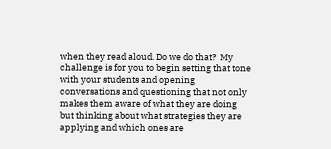when they read aloud. Do we do that?  My challenge is for you to begin setting that tone with your students and opening conversations and questioning that not only makes them aware of what they are doing but thinking about what strategies they are applying and which ones are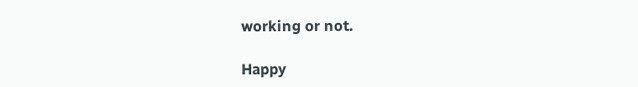working or not.

Happy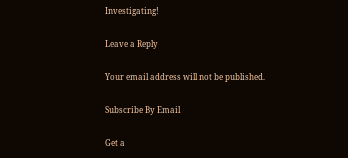Investigating!

Leave a Reply

Your email address will not be published.

Subscribe By Email

Get a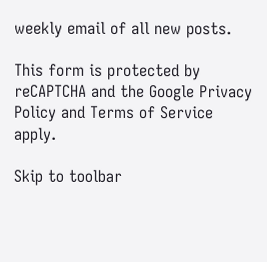weekly email of all new posts.

This form is protected by reCAPTCHA and the Google Privacy Policy and Terms of Service apply.

Skip to toolbar